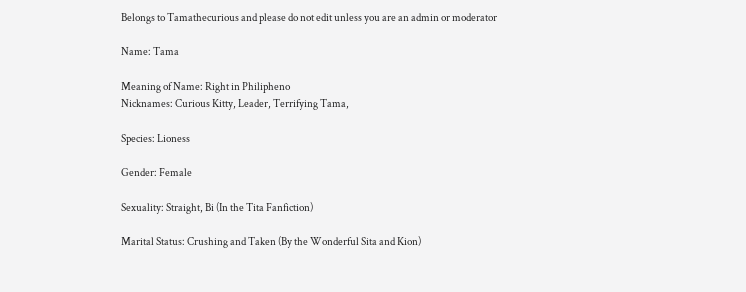Belongs to Tamathecurious and please do not edit unless you are an admin or moderator

Name: Tama

Meaning of Name: Right in Philipheno
Nicknames: Curious Kitty, Leader, Terrifying Tama,

Species: Lioness

Gender: Female

Sexuality: Straight, Bi (In the Tita Fanfiction)

Marital Status: Crushing and Taken (By the Wonderful Sita and Kion)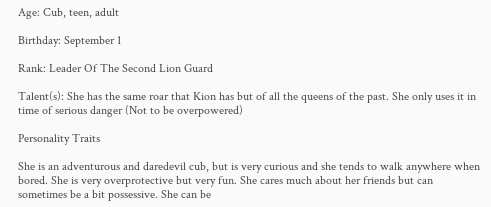Age: Cub, teen, adult

Birthday: September 1

Rank: Leader Of The Second Lion Guard

Talent(s): She has the same roar that Kion has but of all the queens of the past. She only uses it in time of serious danger (Not to be overpowered)

Personality Traits

She is an adventurous and daredevil cub, but is very curious and she tends to walk anywhere when bored. She is very overprotective but very fun. She cares much about her friends but can sometimes be a bit possessive. She can be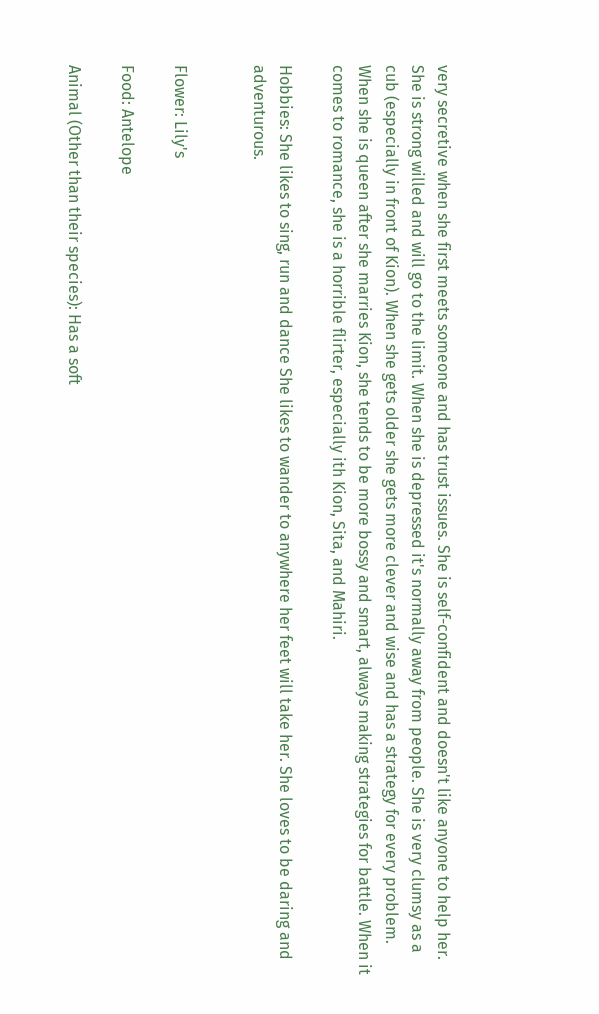very secretive when she first meets someone and has trust issues. She is self-confident and doesn't like anyone to help her. She is strong willed and will go to the limit. When she is depressed it's normally away from people. She is very clumsy as a cub (especially in front of Kion). When she gets older she gets more clever and wise and has a strategy for every problem. When she is queen after she marries Kion, she tends to be more bossy and smart, always making strategies for battle. When it comes to romance, she is a horrible flirter, especially ith Kion, Sita, and Mahiri.

Hobbies: She likes to sing, run and dance She likes to wander to anywhere her feet will take her. She loves to be daring and adventurous.


Flower: Lily's

Food: Antelope

Animal (Other than their species): Has a soft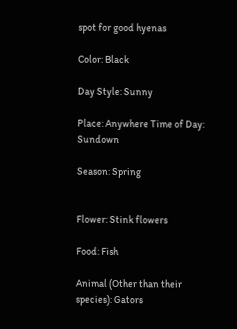spot for good hyenas

Color: Black

Day Style: Sunny

Place: Anywhere Time of Day: Sundown

Season: Spring


Flower: Stink flowers

Food: Fish

Animal (Other than their species): Gators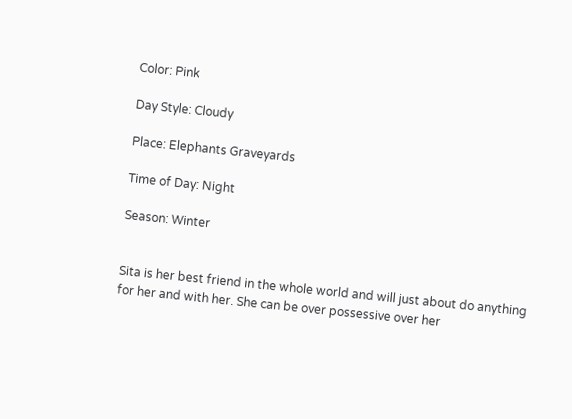Color: Pink

Day Style: Cloudy

Place: Elephants Graveyards

Time of Day: Night

Season: Winter


Sita is her best friend in the whole world and will just about do anything for her and with her. She can be over possessive over her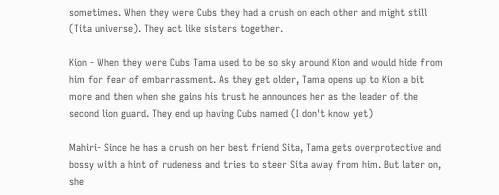sometimes. When they were Cubs they had a crush on each other and might still (Tita universe). They act like sisters together.

Kion - When they were Cubs Tama used to be so sky around Kion and would hide from him for fear of embarrassment. As they get older, Tama opens up to Kion a bit more and then when she gains his trust he announces her as the leader of the second lion guard. They end up having Cubs named (I don't know yet)

Mahiri- Since he has a crush on her best friend Sita, Tama gets overprotective and bossy with a hint of rudeness and tries to steer Sita away from him. But later on, she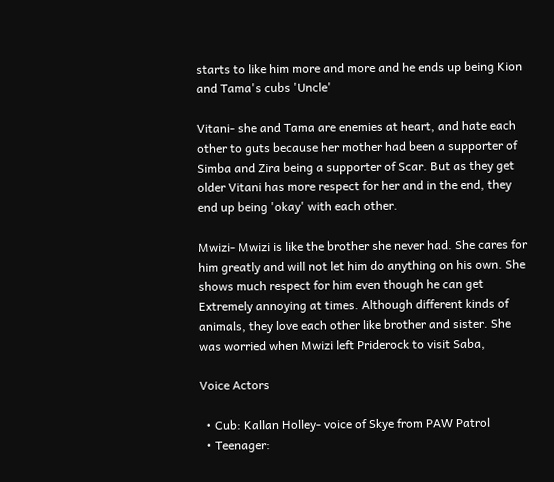starts to like him more and more and he ends up being Kion and Tama's cubs 'Uncle'

Vitani- she and Tama are enemies at heart, and hate each other to guts because her mother had been a supporter of Simba and Zira being a supporter of Scar. But as they get older Vitani has more respect for her and in the end, they end up being 'okay' with each other.

Mwizi- Mwizi is like the brother she never had. She cares for him greatly and will not let him do anything on his own. She shows much respect for him even though he can get Extremely annoying at times. Although different kinds of animals, they love each other like brother and sister. She was worried when Mwizi left Priderock to visit Saba,

Voice Actors

  • Cub: Kallan Holley- voice of Skye from PAW Patrol
  • Teenager: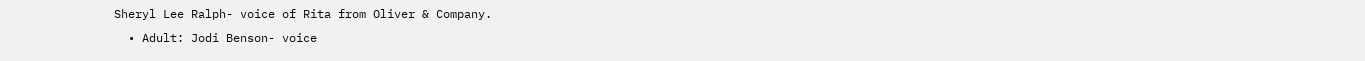Sheryl Lee Ralph- voice of Rita from Oliver & Company.
  • Adult: Jodi Benson- voice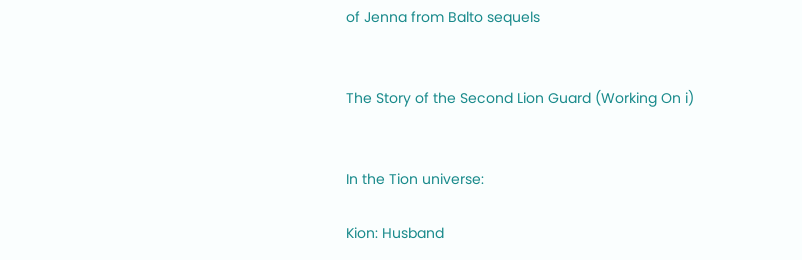of Jenna from Balto sequels


The Story of the Second Lion Guard (Working On i)


In the Tion universe:

Kion: Husband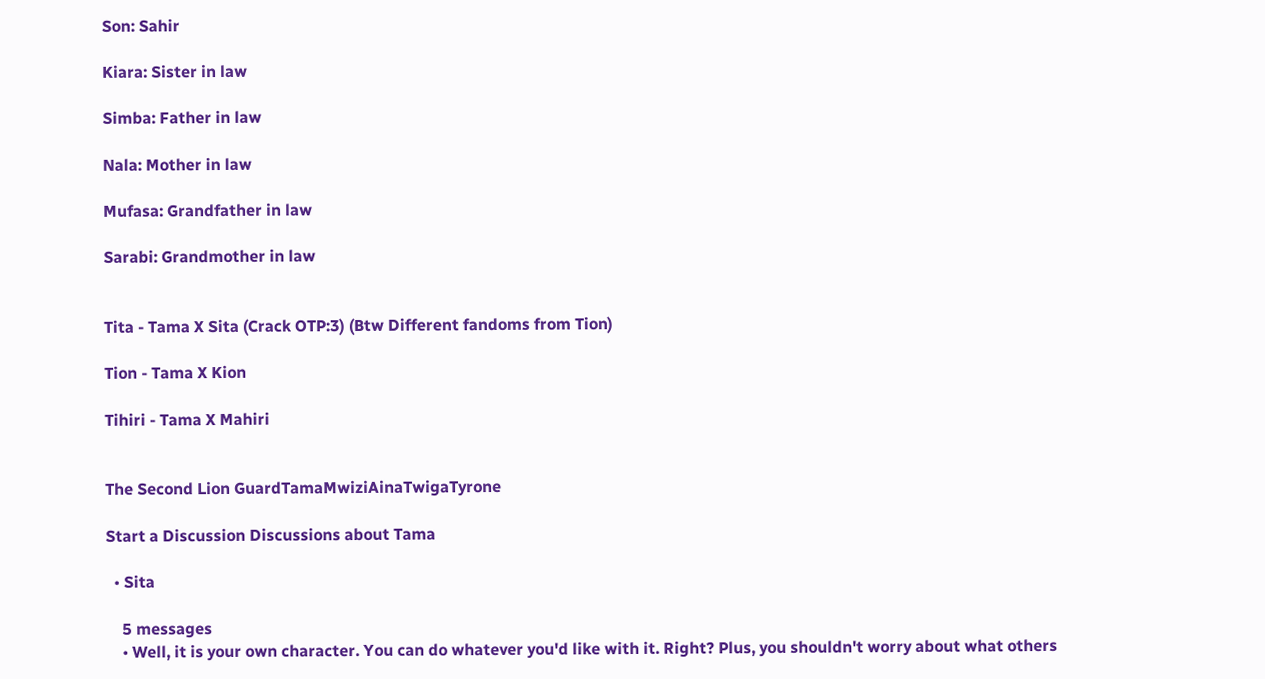Son: Sahir

Kiara: Sister in law

Simba: Father in law

Nala: Mother in law

Mufasa: Grandfather in law

Sarabi: Grandmother in law


Tita - Tama X Sita (Crack OTP:3) (Btw Different fandoms from Tion)

Tion - Tama X Kion

Tihiri - Tama X Mahiri


The Second Lion GuardTamaMwiziAinaTwigaTyrone

Start a Discussion Discussions about Tama

  • Sita

    5 messages
    • Well, it is your own character. You can do whatever you'd like with it. Right? Plus, you shouldn't worry about what others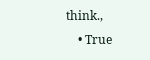think.,
    • True